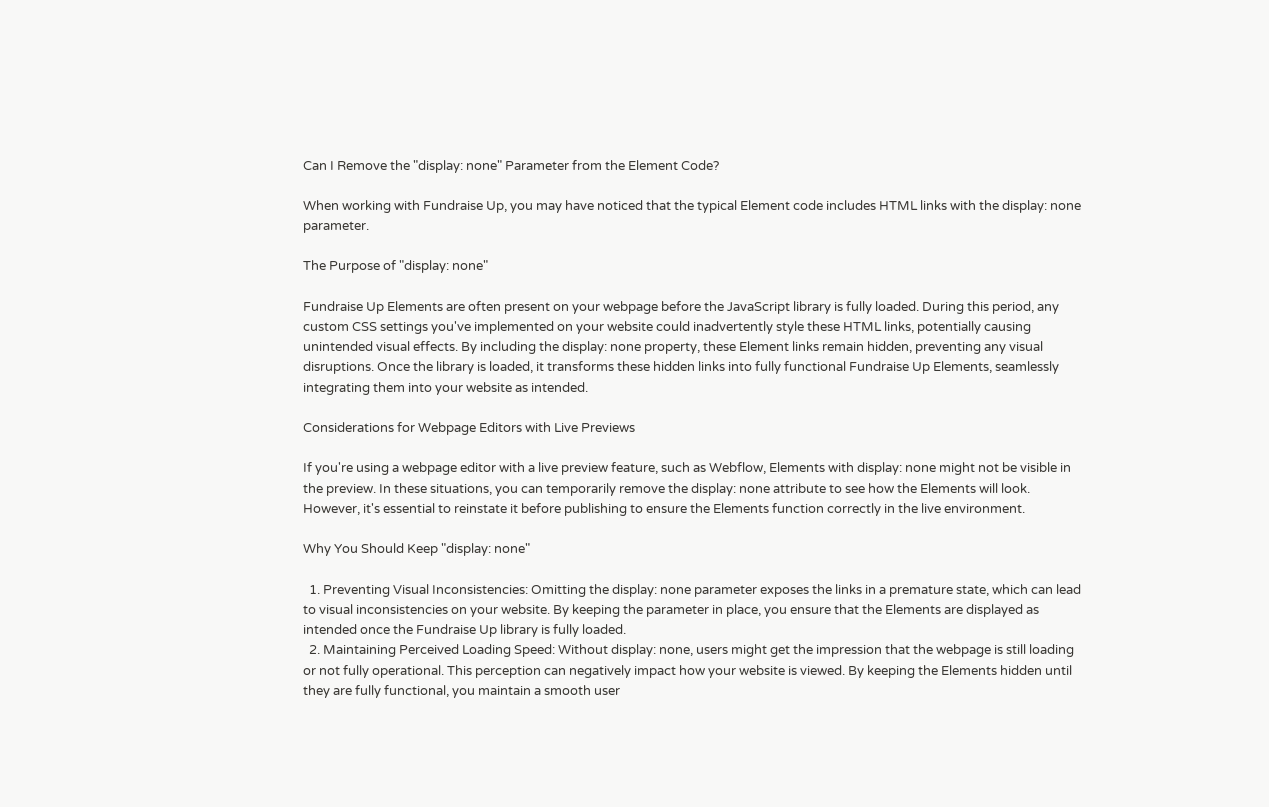Can I Remove the "display: none" Parameter from the Element Code?

When working with Fundraise Up, you may have noticed that the typical Element code includes HTML links with the display: none parameter.

The Purpose of "display: none"

Fundraise Up Elements are often present on your webpage before the JavaScript library is fully loaded. During this period, any custom CSS settings you've implemented on your website could inadvertently style these HTML links, potentially causing unintended visual effects. By including the display: none property, these Element links remain hidden, preventing any visual disruptions. Once the library is loaded, it transforms these hidden links into fully functional Fundraise Up Elements, seamlessly integrating them into your website as intended.

Considerations for Webpage Editors with Live Previews

If you're using a webpage editor with a live preview feature, such as Webflow, Elements with display: none might not be visible in the preview. In these situations, you can temporarily remove the display: none attribute to see how the Elements will look. However, it's essential to reinstate it before publishing to ensure the Elements function correctly in the live environment.

Why You Should Keep "display: none"

  1. Preventing Visual Inconsistencies: Omitting the display: none parameter exposes the links in a premature state, which can lead to visual inconsistencies on your website. By keeping the parameter in place, you ensure that the Elements are displayed as intended once the Fundraise Up library is fully loaded.
  2. Maintaining Perceived Loading Speed: Without display: none, users might get the impression that the webpage is still loading or not fully operational. This perception can negatively impact how your website is viewed. By keeping the Elements hidden until they are fully functional, you maintain a smooth user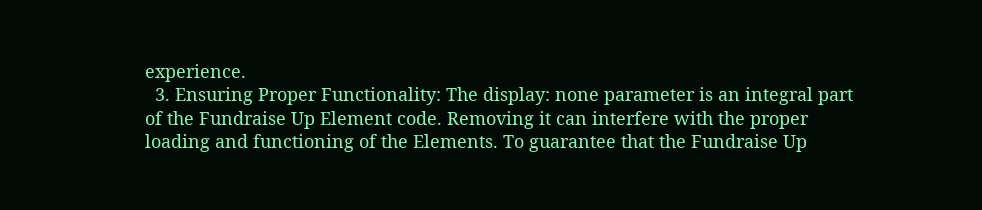experience.
  3. Ensuring Proper Functionality: The display: none parameter is an integral part of the Fundraise Up Element code. Removing it can interfere with the proper loading and functioning of the Elements. To guarantee that the Fundraise Up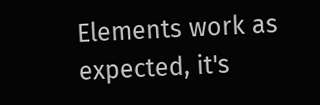Elements work as expected, it's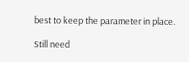best to keep the parameter in place.

Still need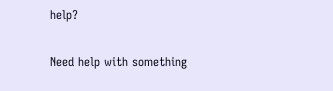help?

Need help with something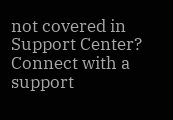not covered in Support Center? Connect with a support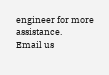engineer for more assistance.
Email us